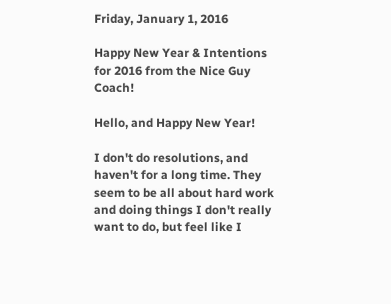Friday, January 1, 2016

Happy New Year & Intentions for 2016 from the Nice Guy Coach!

Hello, and Happy New Year!

I don't do resolutions, and haven't for a long time. They seem to be all about hard work and doing things I don't really want to do, but feel like I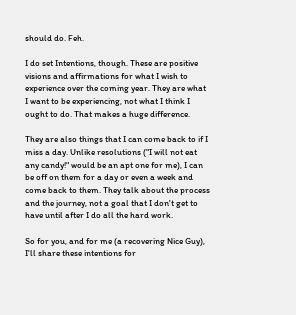should do. Feh.

I do set Intentions, though. These are positive visions and affirmations for what I wish to experience over the coming year. They are what I want to be experiencing, not what I think I ought to do. That makes a huge difference.

They are also things that I can come back to if I miss a day. Unlike resolutions ("I will not eat any candy!" would be an apt one for me), I can be off on them for a day or even a week and come back to them. They talk about the process and the journey, not a goal that I don't get to have until after I do all the hard work.

So for you, and for me (a recovering Nice Guy), I'll share these intentions for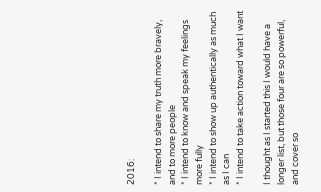2016:

* I intend to share my truth more bravely, and to more people
* I intend to know and speak my feelings more fully
* I intend to show up authentically as much as I can
* I intend to take action toward what I want

I thought as I started this I would have a longer list, but those four are so powerful, and cover so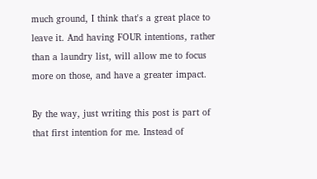much ground, I think that's a great place to leave it. And having FOUR intentions, rather than a laundry list, will allow me to focus more on those, and have a greater impact.

By the way, just writing this post is part of that first intention for me. Instead of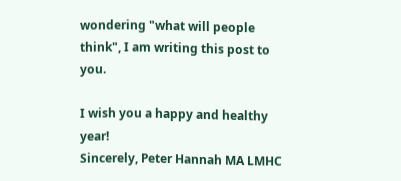wondering "what will people think", I am writing this post to you.

I wish you a happy and healthy year!
Sincerely, Peter Hannah MA LMHC